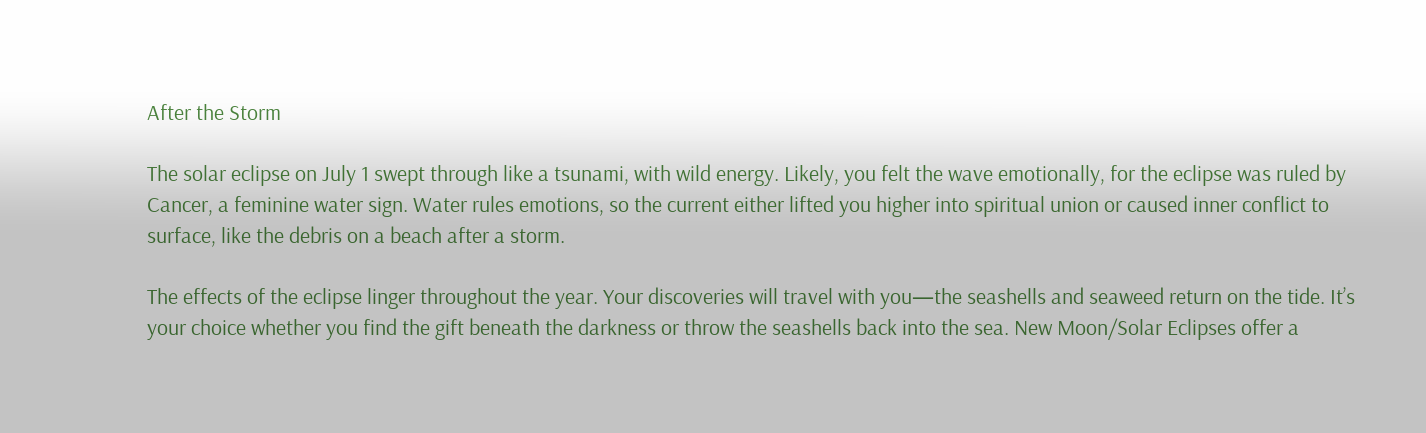After the Storm

The solar eclipse on July 1 swept through like a tsunami, with wild energy. Likely, you felt the wave emotionally, for the eclipse was ruled by Cancer, a feminine water sign. Water rules emotions, so the current either lifted you higher into spiritual union or caused inner conflict to surface, like the debris on a beach after a storm.

The effects of the eclipse linger throughout the year. Your discoveries will travel with you—the seashells and seaweed return on the tide. It’s your choice whether you find the gift beneath the darkness or throw the seashells back into the sea. New Moon/Solar Eclipses offer a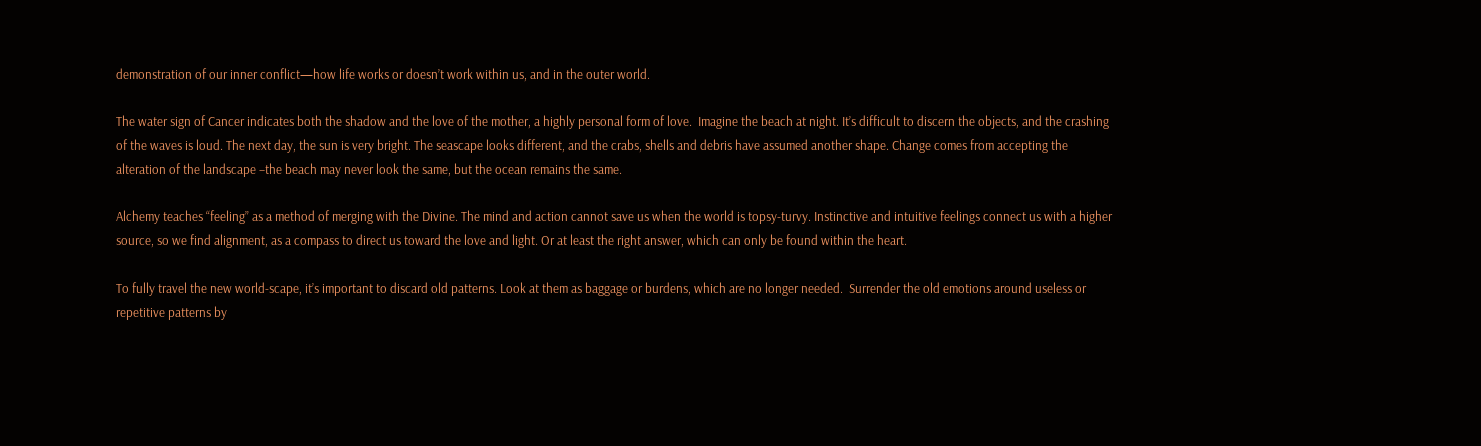demonstration of our inner conflict—how life works or doesn’t work within us, and in the outer world.

The water sign of Cancer indicates both the shadow and the love of the mother, a highly personal form of love.  Imagine the beach at night. It’s difficult to discern the objects, and the crashing of the waves is loud. The next day, the sun is very bright. The seascape looks different, and the crabs, shells and debris have assumed another shape. Change comes from accepting the alteration of the landscape –the beach may never look the same, but the ocean remains the same.

Alchemy teaches “feeling” as a method of merging with the Divine. The mind and action cannot save us when the world is topsy-turvy. Instinctive and intuitive feelings connect us with a higher source, so we find alignment, as a compass to direct us toward the love and light. Or at least the right answer, which can only be found within the heart.

To fully travel the new world-scape, it’s important to discard old patterns. Look at them as baggage or burdens, which are no longer needed.  Surrender the old emotions around useless or repetitive patterns by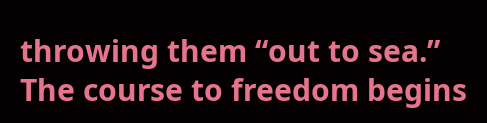throwing them “out to sea.”  The course to freedom begins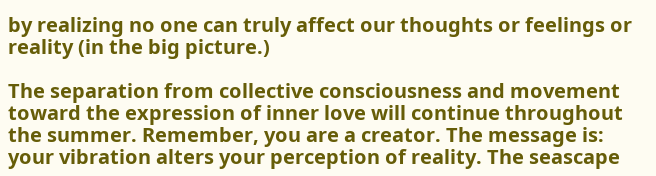by realizing no one can truly affect our thoughts or feelings or reality (in the big picture.)

The separation from collective consciousness and movement toward the expression of inner love will continue throughout the summer. Remember, you are a creator. The message is: your vibration alters your perception of reality. The seascape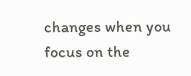changes when you focus on the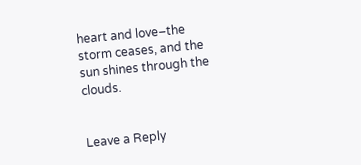heart and love–the storm ceases, and the sun shines through the clouds.


Leave a Reply